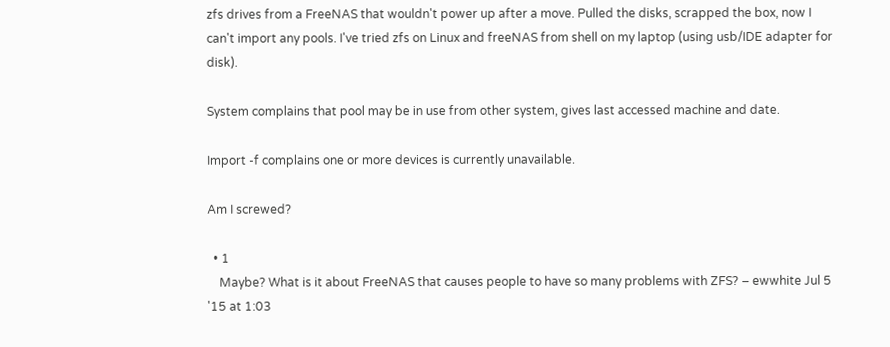zfs drives from a FreeNAS that wouldn't power up after a move. Pulled the disks, scrapped the box, now I can't import any pools. I've tried zfs on Linux and freeNAS from shell on my laptop (using usb/IDE adapter for disk).

System complains that pool may be in use from other system, gives last accessed machine and date.

Import -f complains one or more devices is currently unavailable.

Am I screwed?

  • 1
    Maybe? What is it about FreeNAS that causes people to have so many problems with ZFS? – ewwhite Jul 5 '15 at 1:03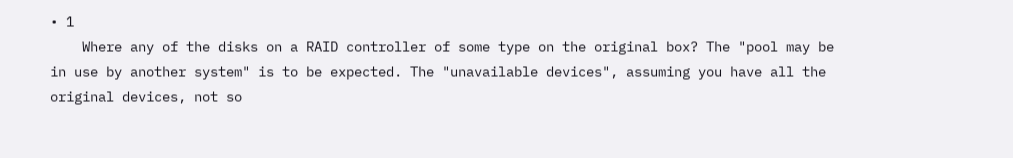• 1
    Where any of the disks on a RAID controller of some type on the original box? The "pool may be in use by another system" is to be expected. The "unavailable devices", assuming you have all the original devices, not so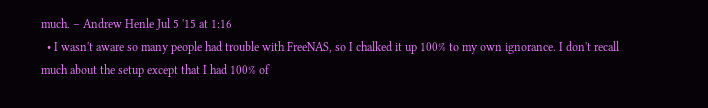much. – Andrew Henle Jul 5 '15 at 1:16
  • I wasn't aware so many people had trouble with FreeNAS, so I chalked it up 100% to my own ignorance. I don't recall much about the setup except that I had 100% of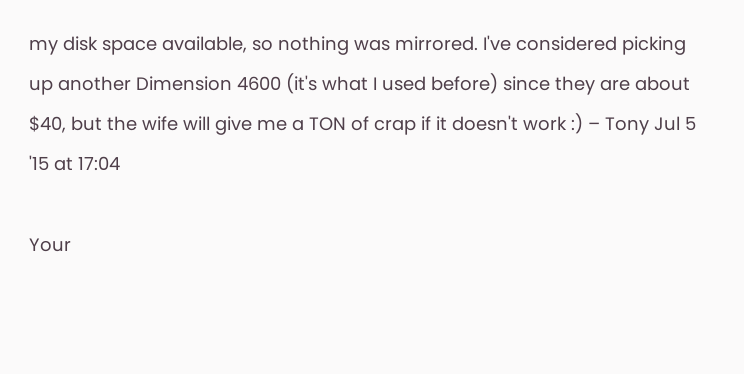my disk space available, so nothing was mirrored. I've considered picking up another Dimension 4600 (it's what I used before) since they are about $40, but the wife will give me a TON of crap if it doesn't work :) – Tony Jul 5 '15 at 17:04

Your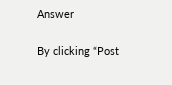Answer

By clicking “Post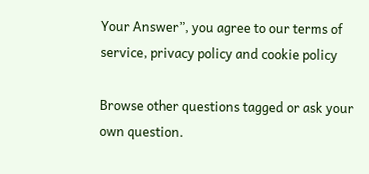Your Answer”, you agree to our terms of service, privacy policy and cookie policy

Browse other questions tagged or ask your own question.